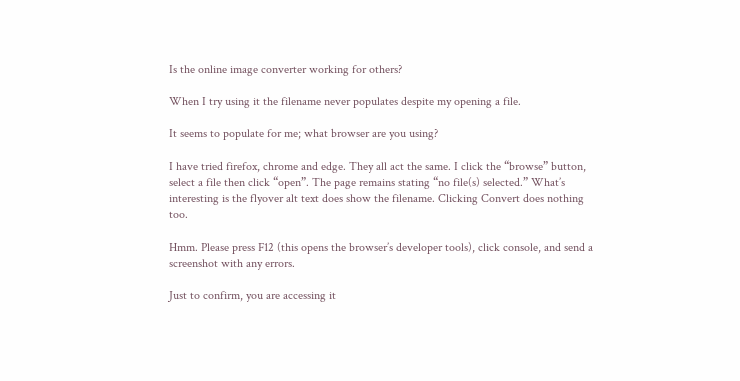Is the online image converter working for others?

When I try using it the filename never populates despite my opening a file.

It seems to populate for me; what browser are you using?

I have tried firefox, chrome and edge. They all act the same. I click the “browse” button, select a file then click “open”. The page remains stating “no file(s) selected.” What’s interesting is the flyover alt text does show the filename. Clicking Convert does nothing too.

Hmm. Please press F12 (this opens the browser’s developer tools), click console, and send a screenshot with any errors.

Just to confirm, you are accessing it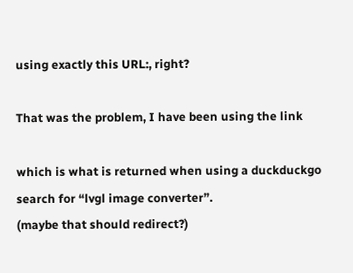using exactly this URL:, right?

That was the problem, I have been using the link

which is what is returned when using a duckduckgo search for “lvgl image converter”.
(maybe that should redirect?)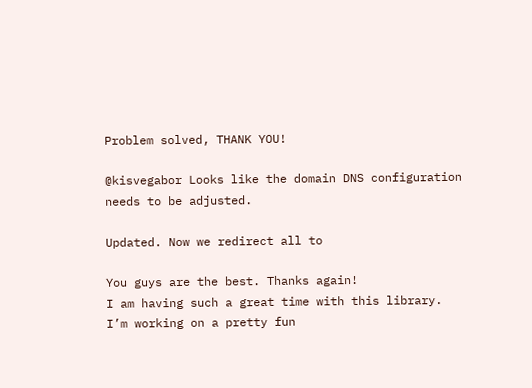Problem solved, THANK YOU!

@kisvegabor Looks like the domain DNS configuration needs to be adjusted.

Updated. Now we redirect all to

You guys are the best. Thanks again!
I am having such a great time with this library. I’m working on a pretty fun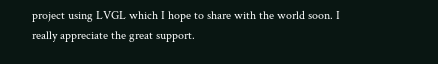project using LVGL which I hope to share with the world soon. I really appreciate the great support.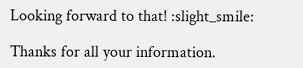Looking forward to that! :slight_smile:

Thanks for all your information.